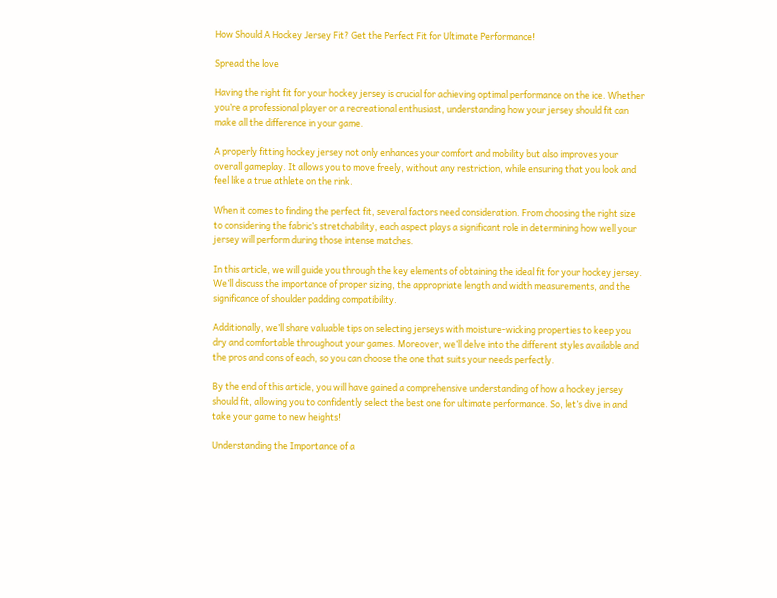How Should A Hockey Jersey Fit? Get the Perfect Fit for Ultimate Performance!

Spread the love

Having the right fit for your hockey jersey is crucial for achieving optimal performance on the ice. Whether you’re a professional player or a recreational enthusiast, understanding how your jersey should fit can make all the difference in your game.

A properly fitting hockey jersey not only enhances your comfort and mobility but also improves your overall gameplay. It allows you to move freely, without any restriction, while ensuring that you look and feel like a true athlete on the rink.

When it comes to finding the perfect fit, several factors need consideration. From choosing the right size to considering the fabric’s stretchability, each aspect plays a significant role in determining how well your jersey will perform during those intense matches.

In this article, we will guide you through the key elements of obtaining the ideal fit for your hockey jersey. We’ll discuss the importance of proper sizing, the appropriate length and width measurements, and the significance of shoulder padding compatibility.

Additionally, we’ll share valuable tips on selecting jerseys with moisture-wicking properties to keep you dry and comfortable throughout your games. Moreover, we’ll delve into the different styles available and the pros and cons of each, so you can choose the one that suits your needs perfectly.

By the end of this article, you will have gained a comprehensive understanding of how a hockey jersey should fit, allowing you to confidently select the best one for ultimate performance. So, let’s dive in and take your game to new heights!

Understanding the Importance of a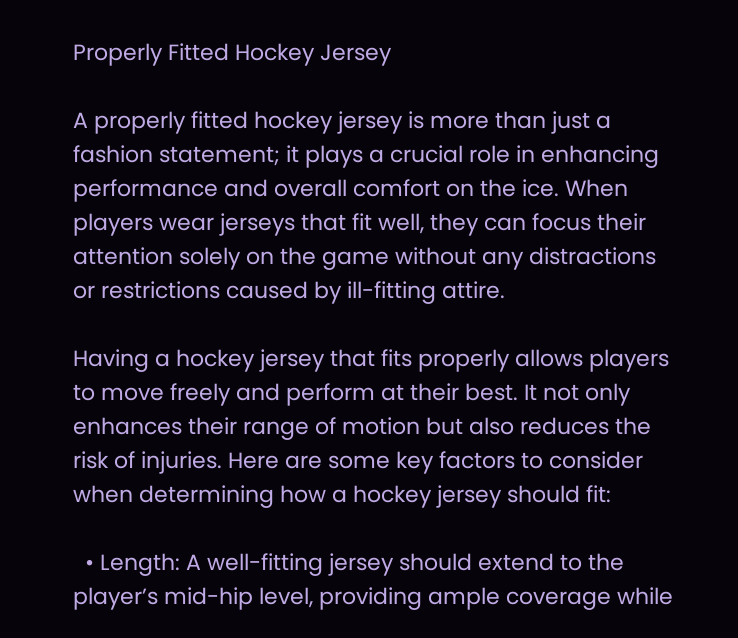Properly Fitted Hockey Jersey

A properly fitted hockey jersey is more than just a fashion statement; it plays a crucial role in enhancing performance and overall comfort on the ice. When players wear jerseys that fit well, they can focus their attention solely on the game without any distractions or restrictions caused by ill-fitting attire.

Having a hockey jersey that fits properly allows players to move freely and perform at their best. It not only enhances their range of motion but also reduces the risk of injuries. Here are some key factors to consider when determining how a hockey jersey should fit:

  • Length: A well-fitting jersey should extend to the player’s mid-hip level, providing ample coverage while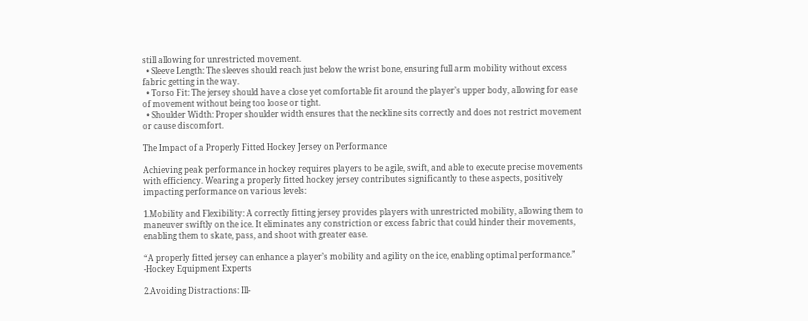still allowing for unrestricted movement.
  • Sleeve Length: The sleeves should reach just below the wrist bone, ensuring full arm mobility without excess fabric getting in the way.
  • Torso Fit: The jersey should have a close yet comfortable fit around the player’s upper body, allowing for ease of movement without being too loose or tight.
  • Shoulder Width: Proper shoulder width ensures that the neckline sits correctly and does not restrict movement or cause discomfort.

The Impact of a Properly Fitted Hockey Jersey on Performance

Achieving peak performance in hockey requires players to be agile, swift, and able to execute precise movements with efficiency. Wearing a properly fitted hockey jersey contributes significantly to these aspects, positively impacting performance on various levels:

1.Mobility and Flexibility: A correctly fitting jersey provides players with unrestricted mobility, allowing them to maneuver swiftly on the ice. It eliminates any constriction or excess fabric that could hinder their movements, enabling them to skate, pass, and shoot with greater ease.

“A properly fitted jersey can enhance a player’s mobility and agility on the ice, enabling optimal performance.” -Hockey Equipment Experts

2.Avoiding Distractions: Ill-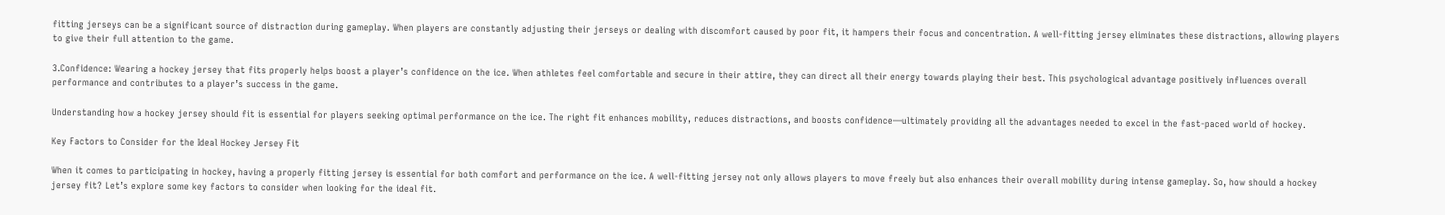fitting jerseys can be a significant source of distraction during gameplay. When players are constantly adjusting their jerseys or dealing with discomfort caused by poor fit, it hampers their focus and concentration. A well-fitting jersey eliminates these distractions, allowing players to give their full attention to the game.

3.Confidence: Wearing a hockey jersey that fits properly helps boost a player’s confidence on the ice. When athletes feel comfortable and secure in their attire, they can direct all their energy towards playing their best. This psychological advantage positively influences overall performance and contributes to a player’s success in the game.

Understanding how a hockey jersey should fit is essential for players seeking optimal performance on the ice. The right fit enhances mobility, reduces distractions, and boosts confidence—ultimately providing all the advantages needed to excel in the fast-paced world of hockey.

Key Factors to Consider for the Ideal Hockey Jersey Fit

When it comes to participating in hockey, having a properly fitting jersey is essential for both comfort and performance on the ice. A well-fitting jersey not only allows players to move freely but also enhances their overall mobility during intense gameplay. So, how should a hockey jersey fit? Let’s explore some key factors to consider when looking for the ideal fit.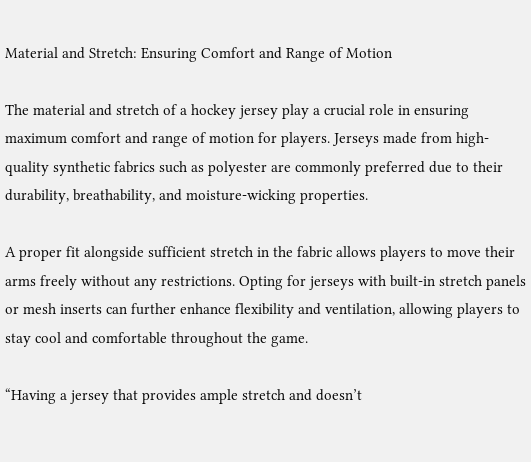Material and Stretch: Ensuring Comfort and Range of Motion

The material and stretch of a hockey jersey play a crucial role in ensuring maximum comfort and range of motion for players. Jerseys made from high-quality synthetic fabrics such as polyester are commonly preferred due to their durability, breathability, and moisture-wicking properties.

A proper fit alongside sufficient stretch in the fabric allows players to move their arms freely without any restrictions. Opting for jerseys with built-in stretch panels or mesh inserts can further enhance flexibility and ventilation, allowing players to stay cool and comfortable throughout the game.

“Having a jersey that provides ample stretch and doesn’t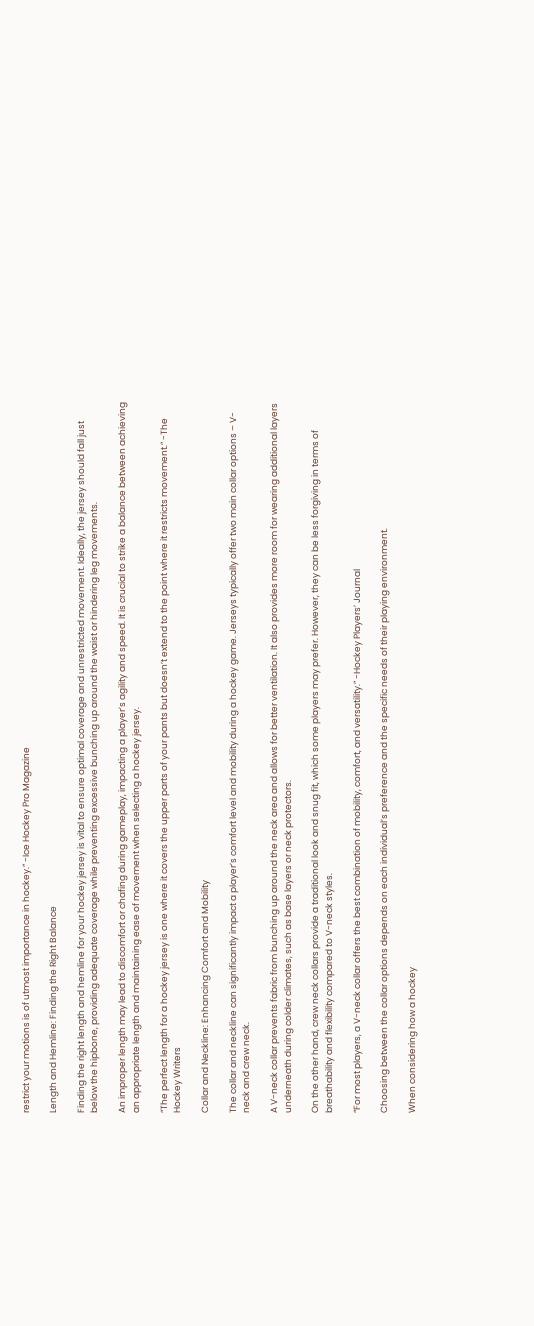restrict your motions is of utmost importance in hockey.” -Ice Hockey Pro Magazine

Length and Hemline: Finding the Right Balance

Finding the right length and hemline for your hockey jersey is vital to ensure optimal coverage and unrestricted movement. Ideally, the jersey should fall just below the hipbone, providing adequate coverage while preventing excessive bunching up around the waist or hindering leg movements.

An improper length may lead to discomfort or chafing during gameplay, impacting a player’s agility and speed. It is crucial to strike a balance between achieving an appropriate length and maintaining ease of movement when selecting a hockey jersey.

“The perfect length for a hockey jersey is one where it covers the upper parts of your pants but doesn’t extend to the point where it restricts movement.” -The Hockey Writers

Collar and Neckline: Enhancing Comfort and Mobility

The collar and neckline can significantly impact a player’s comfort level and mobility during a hockey game. Jerseys typically offer two main collar options – V-neck and crew neck.

A V-neck collar prevents fabric from bunching up around the neck area and allows for better ventilation. It also provides more room for wearing additional layers underneath during colder climates, such as base layers or neck protectors.

On the other hand, crew neck collars provide a traditional look and snug fit, which some players may prefer. However, they can be less forgiving in terms of breathability and flexibility compared to V-neck styles.

“For most players, a V-neck collar offers the best combination of mobility, comfort, and versatility.” -Hockey Players’ Journal

Choosing between the collar options depends on each individual’s preference and the specific needs of their playing environment.

When considering how a hockey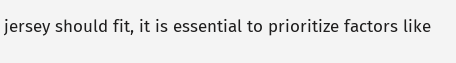jersey should fit, it is essential to prioritize factors like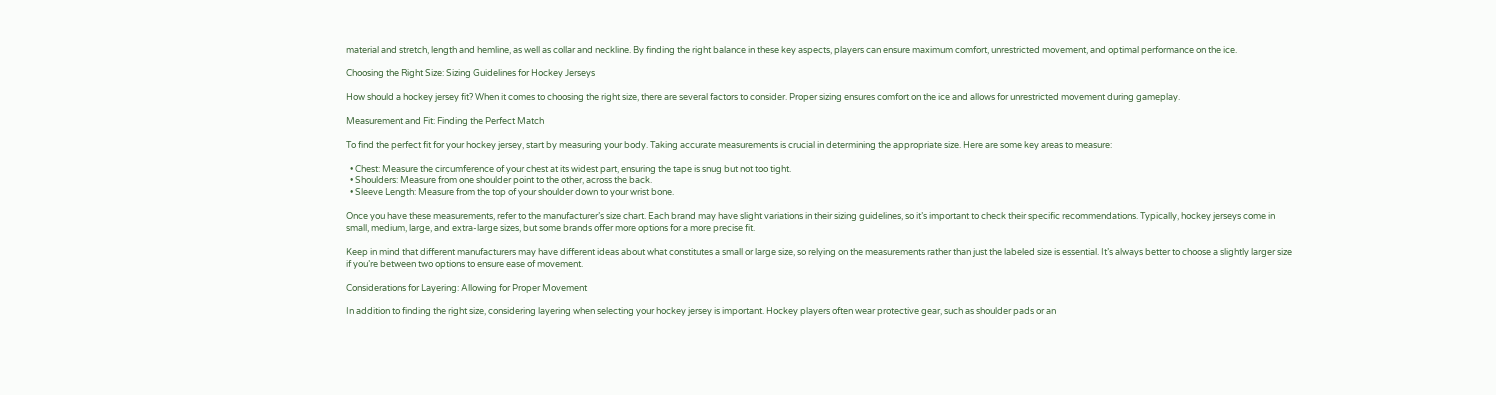material and stretch, length and hemline, as well as collar and neckline. By finding the right balance in these key aspects, players can ensure maximum comfort, unrestricted movement, and optimal performance on the ice.

Choosing the Right Size: Sizing Guidelines for Hockey Jerseys

How should a hockey jersey fit? When it comes to choosing the right size, there are several factors to consider. Proper sizing ensures comfort on the ice and allows for unrestricted movement during gameplay.

Measurement and Fit: Finding the Perfect Match

To find the perfect fit for your hockey jersey, start by measuring your body. Taking accurate measurements is crucial in determining the appropriate size. Here are some key areas to measure:

  • Chest: Measure the circumference of your chest at its widest part, ensuring the tape is snug but not too tight.
  • Shoulders: Measure from one shoulder point to the other, across the back.
  • Sleeve Length: Measure from the top of your shoulder down to your wrist bone.

Once you have these measurements, refer to the manufacturer’s size chart. Each brand may have slight variations in their sizing guidelines, so it’s important to check their specific recommendations. Typically, hockey jerseys come in small, medium, large, and extra-large sizes, but some brands offer more options for a more precise fit.

Keep in mind that different manufacturers may have different ideas about what constitutes a small or large size, so relying on the measurements rather than just the labeled size is essential. It’s always better to choose a slightly larger size if you’re between two options to ensure ease of movement.

Considerations for Layering: Allowing for Proper Movement

In addition to finding the right size, considering layering when selecting your hockey jersey is important. Hockey players often wear protective gear, such as shoulder pads or an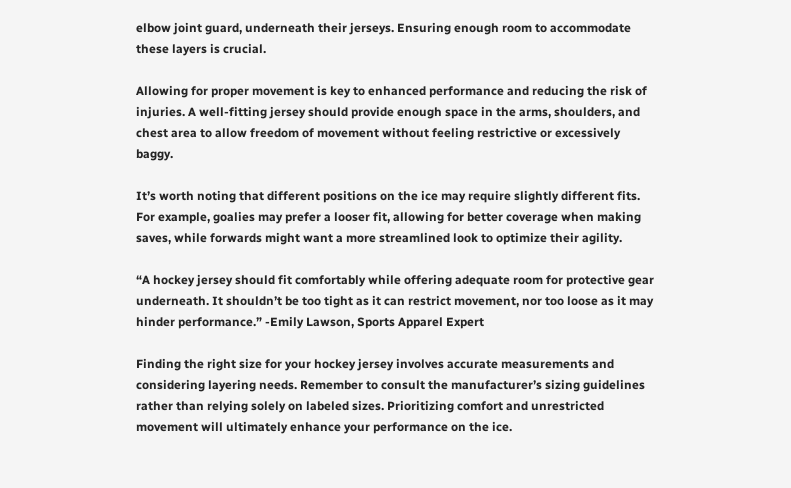elbow joint guard, underneath their jerseys. Ensuring enough room to accommodate these layers is crucial.

Allowing for proper movement is key to enhanced performance and reducing the risk of injuries. A well-fitting jersey should provide enough space in the arms, shoulders, and chest area to allow freedom of movement without feeling restrictive or excessively baggy.

It’s worth noting that different positions on the ice may require slightly different fits. For example, goalies may prefer a looser fit, allowing for better coverage when making saves, while forwards might want a more streamlined look to optimize their agility.

“A hockey jersey should fit comfortably while offering adequate room for protective gear underneath. It shouldn’t be too tight as it can restrict movement, nor too loose as it may hinder performance.” -Emily Lawson, Sports Apparel Expert

Finding the right size for your hockey jersey involves accurate measurements and considering layering needs. Remember to consult the manufacturer’s sizing guidelines rather than relying solely on labeled sizes. Prioritizing comfort and unrestricted movement will ultimately enhance your performance on the ice.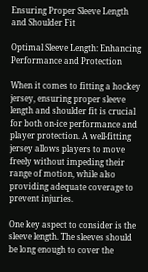Ensuring Proper Sleeve Length and Shoulder Fit

Optimal Sleeve Length: Enhancing Performance and Protection

When it comes to fitting a hockey jersey, ensuring proper sleeve length and shoulder fit is crucial for both on-ice performance and player protection. A well-fitting jersey allows players to move freely without impeding their range of motion, while also providing adequate coverage to prevent injuries.

One key aspect to consider is the sleeve length. The sleeves should be long enough to cover the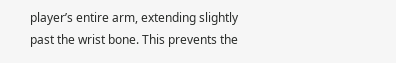player’s entire arm, extending slightly past the wrist bone. This prevents the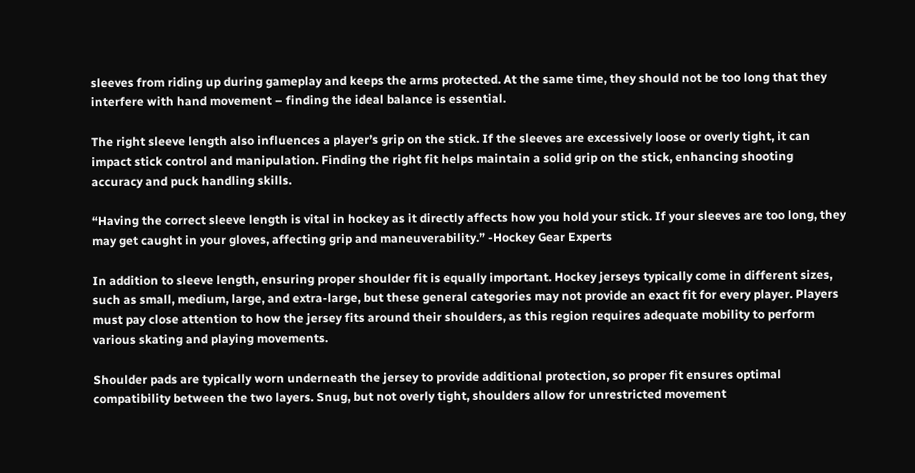sleeves from riding up during gameplay and keeps the arms protected. At the same time, they should not be too long that they interfere with hand movement – finding the ideal balance is essential.

The right sleeve length also influences a player’s grip on the stick. If the sleeves are excessively loose or overly tight, it can impact stick control and manipulation. Finding the right fit helps maintain a solid grip on the stick, enhancing shooting accuracy and puck handling skills.

“Having the correct sleeve length is vital in hockey as it directly affects how you hold your stick. If your sleeves are too long, they may get caught in your gloves, affecting grip and maneuverability.” -Hockey Gear Experts

In addition to sleeve length, ensuring proper shoulder fit is equally important. Hockey jerseys typically come in different sizes, such as small, medium, large, and extra-large, but these general categories may not provide an exact fit for every player. Players must pay close attention to how the jersey fits around their shoulders, as this region requires adequate mobility to perform various skating and playing movements.

Shoulder pads are typically worn underneath the jersey to provide additional protection, so proper fit ensures optimal compatibility between the two layers. Snug, but not overly tight, shoulders allow for unrestricted movement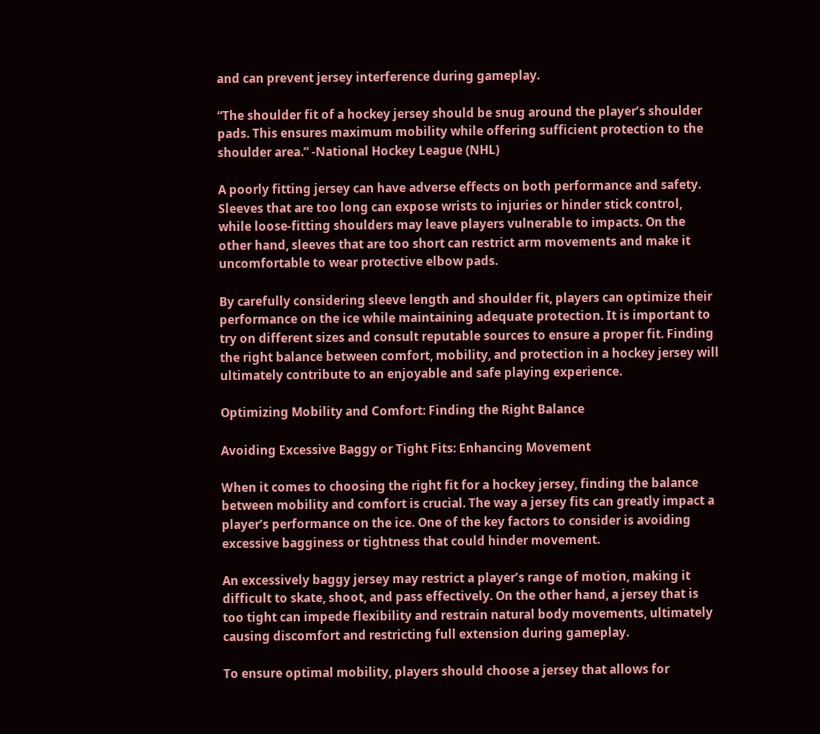and can prevent jersey interference during gameplay.

“The shoulder fit of a hockey jersey should be snug around the player’s shoulder pads. This ensures maximum mobility while offering sufficient protection to the shoulder area.” -National Hockey League (NHL)

A poorly fitting jersey can have adverse effects on both performance and safety. Sleeves that are too long can expose wrists to injuries or hinder stick control, while loose-fitting shoulders may leave players vulnerable to impacts. On the other hand, sleeves that are too short can restrict arm movements and make it uncomfortable to wear protective elbow pads.

By carefully considering sleeve length and shoulder fit, players can optimize their performance on the ice while maintaining adequate protection. It is important to try on different sizes and consult reputable sources to ensure a proper fit. Finding the right balance between comfort, mobility, and protection in a hockey jersey will ultimately contribute to an enjoyable and safe playing experience.

Optimizing Mobility and Comfort: Finding the Right Balance

Avoiding Excessive Baggy or Tight Fits: Enhancing Movement

When it comes to choosing the right fit for a hockey jersey, finding the balance between mobility and comfort is crucial. The way a jersey fits can greatly impact a player’s performance on the ice. One of the key factors to consider is avoiding excessive bagginess or tightness that could hinder movement.

An excessively baggy jersey may restrict a player’s range of motion, making it difficult to skate, shoot, and pass effectively. On the other hand, a jersey that is too tight can impede flexibility and restrain natural body movements, ultimately causing discomfort and restricting full extension during gameplay.

To ensure optimal mobility, players should choose a jersey that allows for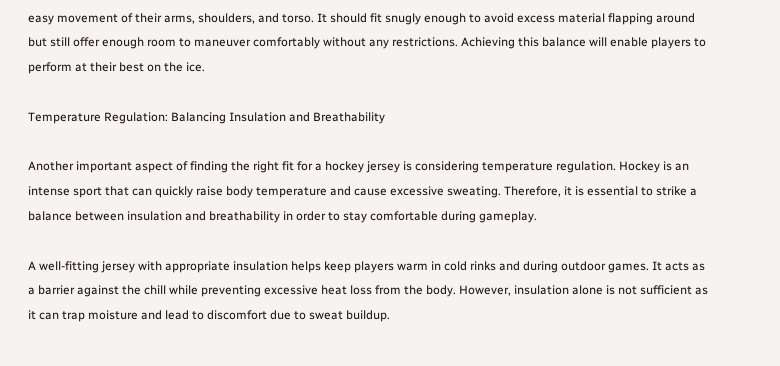easy movement of their arms, shoulders, and torso. It should fit snugly enough to avoid excess material flapping around but still offer enough room to maneuver comfortably without any restrictions. Achieving this balance will enable players to perform at their best on the ice.

Temperature Regulation: Balancing Insulation and Breathability

Another important aspect of finding the right fit for a hockey jersey is considering temperature regulation. Hockey is an intense sport that can quickly raise body temperature and cause excessive sweating. Therefore, it is essential to strike a balance between insulation and breathability in order to stay comfortable during gameplay.

A well-fitting jersey with appropriate insulation helps keep players warm in cold rinks and during outdoor games. It acts as a barrier against the chill while preventing excessive heat loss from the body. However, insulation alone is not sufficient as it can trap moisture and lead to discomfort due to sweat buildup.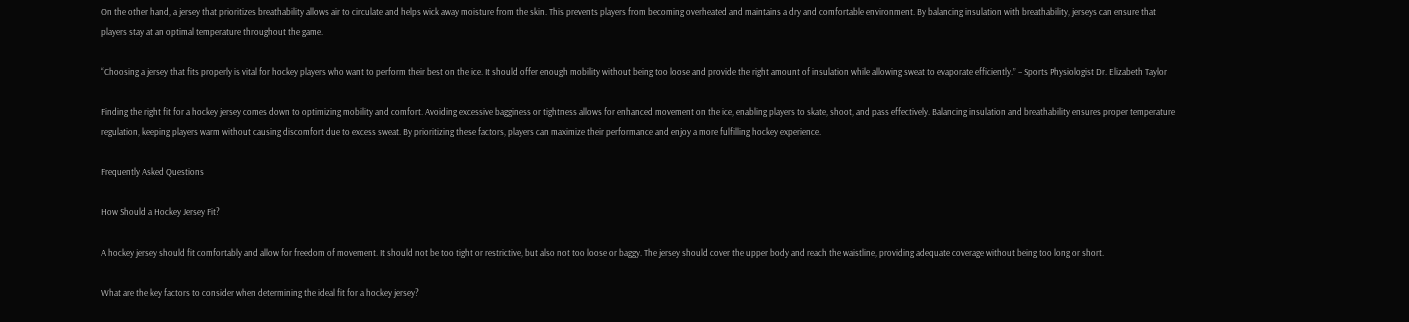On the other hand, a jersey that prioritizes breathability allows air to circulate and helps wick away moisture from the skin. This prevents players from becoming overheated and maintains a dry and comfortable environment. By balancing insulation with breathability, jerseys can ensure that players stay at an optimal temperature throughout the game.

“Choosing a jersey that fits properly is vital for hockey players who want to perform their best on the ice. It should offer enough mobility without being too loose and provide the right amount of insulation while allowing sweat to evaporate efficiently.” – Sports Physiologist Dr. Elizabeth Taylor

Finding the right fit for a hockey jersey comes down to optimizing mobility and comfort. Avoiding excessive bagginess or tightness allows for enhanced movement on the ice, enabling players to skate, shoot, and pass effectively. Balancing insulation and breathability ensures proper temperature regulation, keeping players warm without causing discomfort due to excess sweat. By prioritizing these factors, players can maximize their performance and enjoy a more fulfilling hockey experience.

Frequently Asked Questions

How Should a Hockey Jersey Fit?

A hockey jersey should fit comfortably and allow for freedom of movement. It should not be too tight or restrictive, but also not too loose or baggy. The jersey should cover the upper body and reach the waistline, providing adequate coverage without being too long or short.

What are the key factors to consider when determining the ideal fit for a hockey jersey?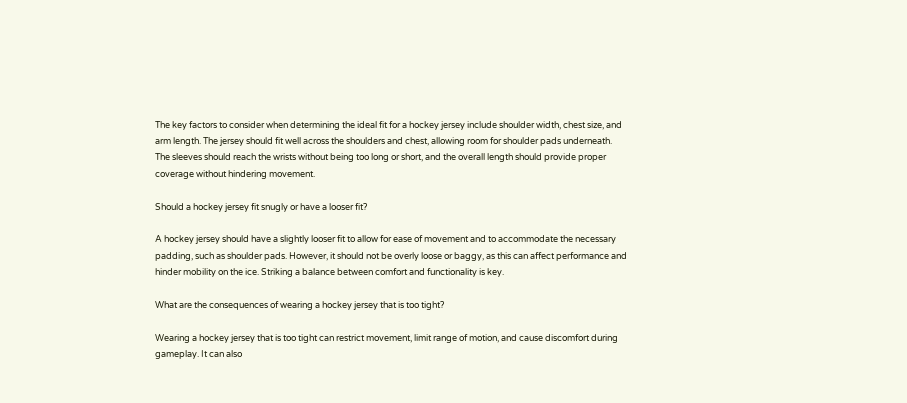The key factors to consider when determining the ideal fit for a hockey jersey include shoulder width, chest size, and arm length. The jersey should fit well across the shoulders and chest, allowing room for shoulder pads underneath. The sleeves should reach the wrists without being too long or short, and the overall length should provide proper coverage without hindering movement.

Should a hockey jersey fit snugly or have a looser fit?

A hockey jersey should have a slightly looser fit to allow for ease of movement and to accommodate the necessary padding, such as shoulder pads. However, it should not be overly loose or baggy, as this can affect performance and hinder mobility on the ice. Striking a balance between comfort and functionality is key.

What are the consequences of wearing a hockey jersey that is too tight?

Wearing a hockey jersey that is too tight can restrict movement, limit range of motion, and cause discomfort during gameplay. It can also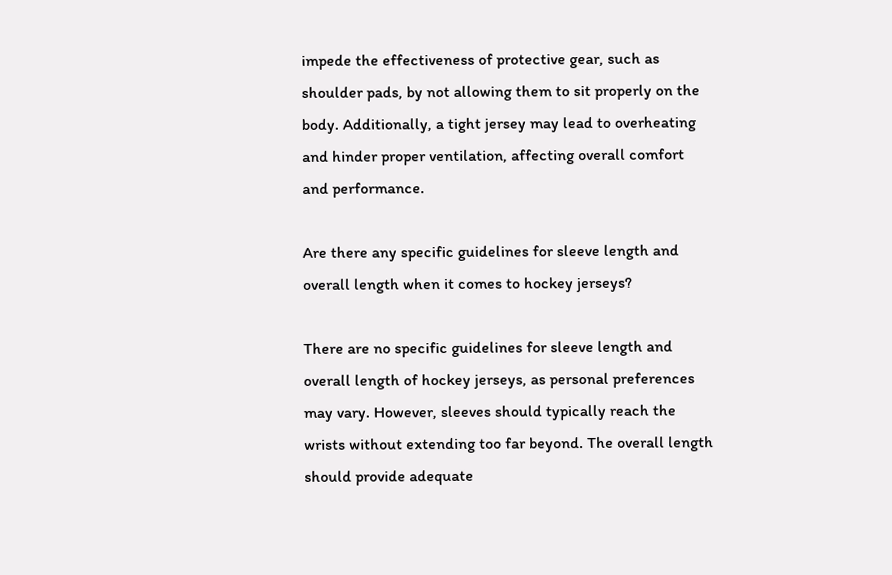impede the effectiveness of protective gear, such as shoulder pads, by not allowing them to sit properly on the body. Additionally, a tight jersey may lead to overheating and hinder proper ventilation, affecting overall comfort and performance.

Are there any specific guidelines for sleeve length and overall length when it comes to hockey jerseys?

There are no specific guidelines for sleeve length and overall length of hockey jerseys, as personal preferences may vary. However, sleeves should typically reach the wrists without extending too far beyond. The overall length should provide adequate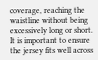coverage, reaching the waistline without being excessively long or short. It is important to ensure the jersey fits well across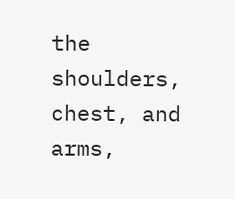the shoulders, chest, and arms,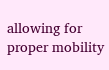allowing for proper mobility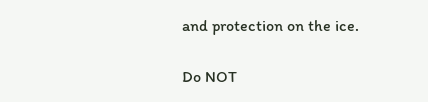and protection on the ice.

Do NOT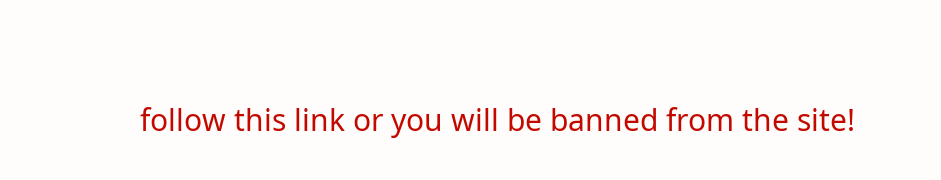follow this link or you will be banned from the site!